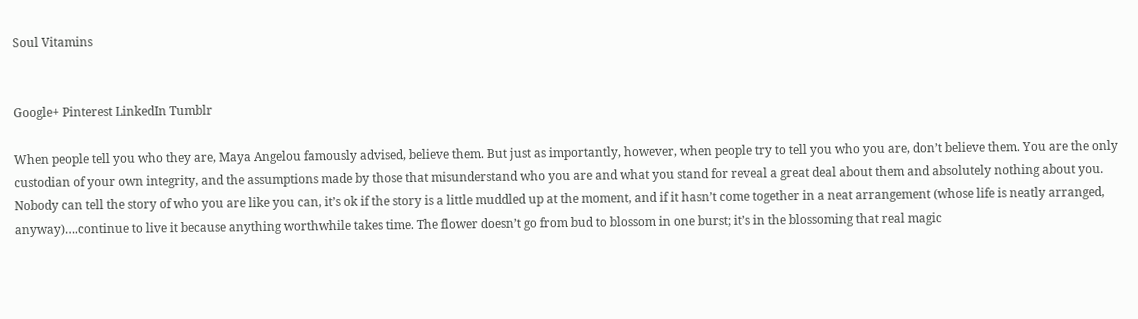Soul Vitamins


Google+ Pinterest LinkedIn Tumblr

When people tell you who they are, Maya Angelou famously advised, believe them. But just as importantly, however, when people try to tell you who you are, don’t believe them. You are the only custodian of your own integrity, and the assumptions made by those that misunderstand who you are and what you stand for reveal a great deal about them and absolutely nothing about you. Nobody can tell the story of who you are like you can, it’s ok if the story is a little muddled up at the moment, and if it hasn’t come together in a neat arrangement (whose life is neatly arranged, anyway)….continue to live it because anything worthwhile takes time. The flower doesn’t go from bud to blossom in one burst; it’s in the blossoming that real magic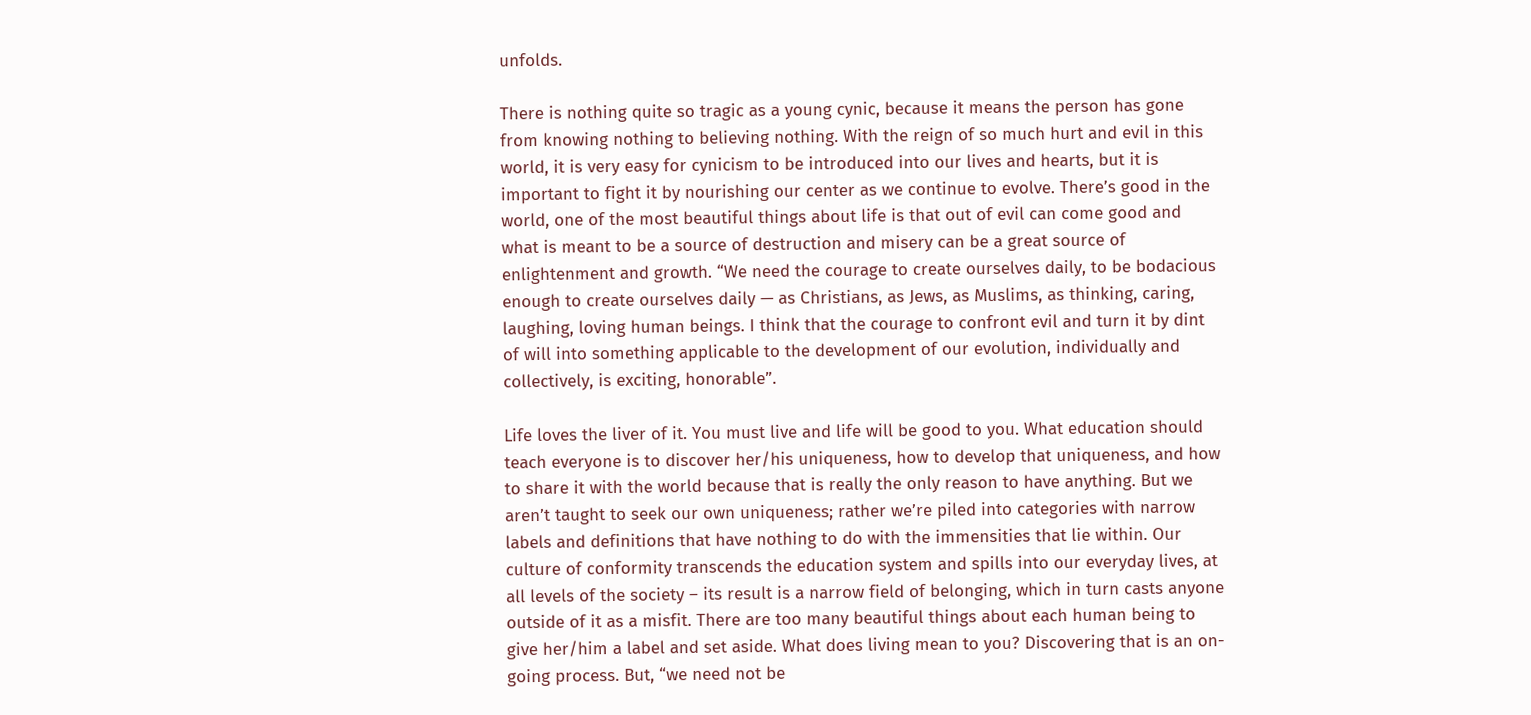unfolds.

There is nothing quite so tragic as a young cynic, because it means the person has gone from knowing nothing to believing nothing. With the reign of so much hurt and evil in this world, it is very easy for cynicism to be introduced into our lives and hearts, but it is important to fight it by nourishing our center as we continue to evolve. There’s good in the world, one of the most beautiful things about life is that out of evil can come good and what is meant to be a source of destruction and misery can be a great source of enlightenment and growth. “We need the courage to create ourselves daily, to be bodacious enough to create ourselves daily — as Christians, as Jews, as Muslims, as thinking, caring, laughing, loving human beings. I think that the courage to confront evil and turn it by dint of will into something applicable to the development of our evolution, individually and collectively, is exciting, honorable”.

Life loves the liver of it. You must live and life will be good to you. What education should teach everyone is to discover her/his uniqueness, how to develop that uniqueness, and how to share it with the world because that is really the only reason to have anything. But we aren’t taught to seek our own uniqueness; rather we’re piled into categories with narrow labels and definitions that have nothing to do with the immensities that lie within. Our culture of conformity transcends the education system and spills into our everyday lives, at all levels of the society – its result is a narrow field of belonging, which in turn casts anyone outside of it as a misfit. There are too many beautiful things about each human being to give her/him a label and set aside. What does living mean to you? Discovering that is an on-going process. But, “we need not be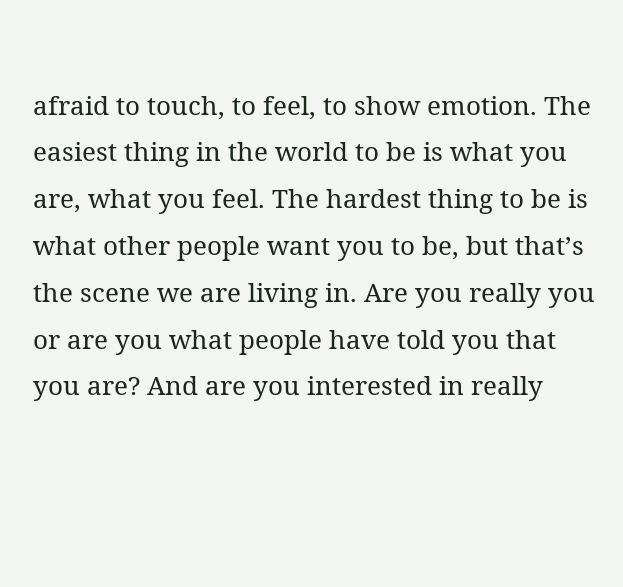afraid to touch, to feel, to show emotion. The easiest thing in the world to be is what you are, what you feel. The hardest thing to be is what other people want you to be, but that’s the scene we are living in. Are you really you or are you what people have told you that you are? And are you interested in really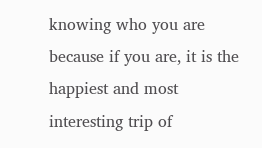knowing who you are because if you are, it is the happiest and most interesting trip of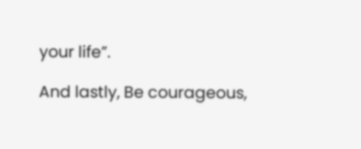your life”.

And lastly, Be courageous,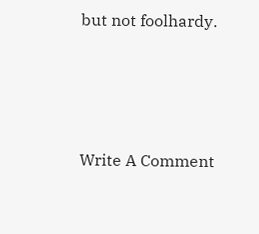but not foolhardy.







Write A Comment